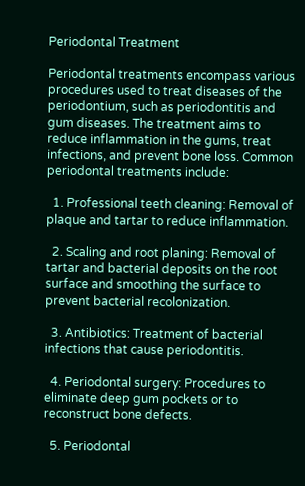Periodontal Treatment

Periodontal treatments encompass various procedures used to treat diseases of the periodontium, such as periodontitis and gum diseases. The treatment aims to reduce inflammation in the gums, treat infections, and prevent bone loss. Common periodontal treatments include:

  1. Professional teeth cleaning: Removal of plaque and tartar to reduce inflammation.

  2. Scaling and root planing: Removal of tartar and bacterial deposits on the root surface and smoothing the surface to prevent bacterial recolonization.

  3. Antibiotics: Treatment of bacterial infections that cause periodontitis.

  4. Periodontal surgery: Procedures to eliminate deep gum pockets or to reconstruct bone defects.

  5. Periodontal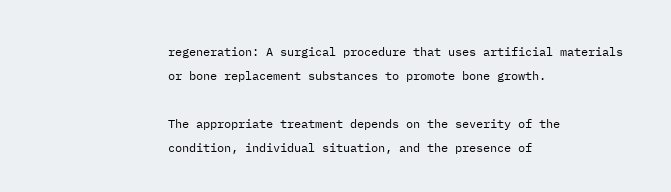regeneration: A surgical procedure that uses artificial materials or bone replacement substances to promote bone growth.

The appropriate treatment depends on the severity of the condition, individual situation, and the presence of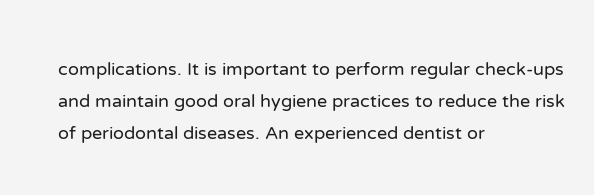complications. It is important to perform regular check-ups and maintain good oral hygiene practices to reduce the risk of periodontal diseases. An experienced dentist or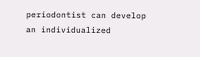periodontist can develop an individualized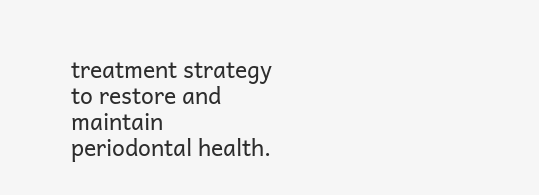treatment strategy to restore and maintain periodontal health.